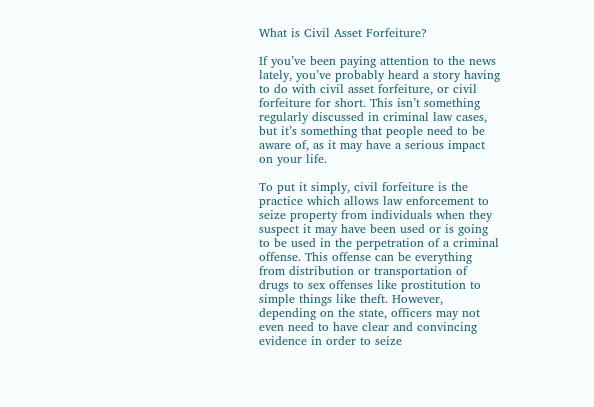What is Civil Asset Forfeiture?

If you’ve been paying attention to the news lately, you’ve probably heard a story having to do with civil asset forfeiture, or civil forfeiture for short. This isn’t something regularly discussed in criminal law cases, but it’s something that people need to be aware of, as it may have a serious impact on your life.

To put it simply, civil forfeiture is the practice which allows law enforcement to seize property from individuals when they suspect it may have been used or is going to be used in the perpetration of a criminal offense. This offense can be everything from distribution or transportation of drugs to sex offenses like prostitution to simple things like theft. However, depending on the state, officers may not even need to have clear and convincing evidence in order to seize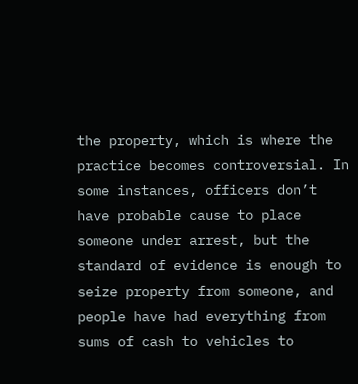the property, which is where the practice becomes controversial. In some instances, officers don’t have probable cause to place someone under arrest, but the standard of evidence is enough to seize property from someone, and people have had everything from sums of cash to vehicles to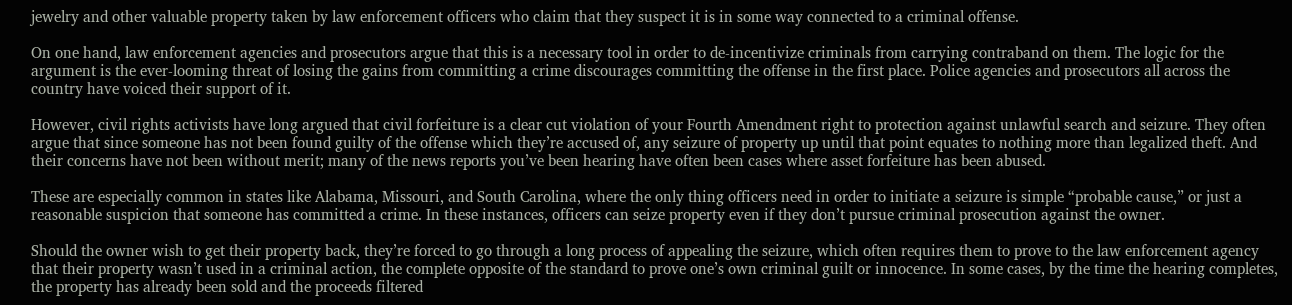jewelry and other valuable property taken by law enforcement officers who claim that they suspect it is in some way connected to a criminal offense.

On one hand, law enforcement agencies and prosecutors argue that this is a necessary tool in order to de-incentivize criminals from carrying contraband on them. The logic for the argument is the ever-looming threat of losing the gains from committing a crime discourages committing the offense in the first place. Police agencies and prosecutors all across the country have voiced their support of it.

However, civil rights activists have long argued that civil forfeiture is a clear cut violation of your Fourth Amendment right to protection against unlawful search and seizure. They often argue that since someone has not been found guilty of the offense which they’re accused of, any seizure of property up until that point equates to nothing more than legalized theft. And their concerns have not been without merit; many of the news reports you’ve been hearing have often been cases where asset forfeiture has been abused.

These are especially common in states like Alabama, Missouri, and South Carolina, where the only thing officers need in order to initiate a seizure is simple “probable cause,” or just a reasonable suspicion that someone has committed a crime. In these instances, officers can seize property even if they don’t pursue criminal prosecution against the owner.

Should the owner wish to get their property back, they’re forced to go through a long process of appealing the seizure, which often requires them to prove to the law enforcement agency that their property wasn’t used in a criminal action, the complete opposite of the standard to prove one’s own criminal guilt or innocence. In some cases, by the time the hearing completes, the property has already been sold and the proceeds filtered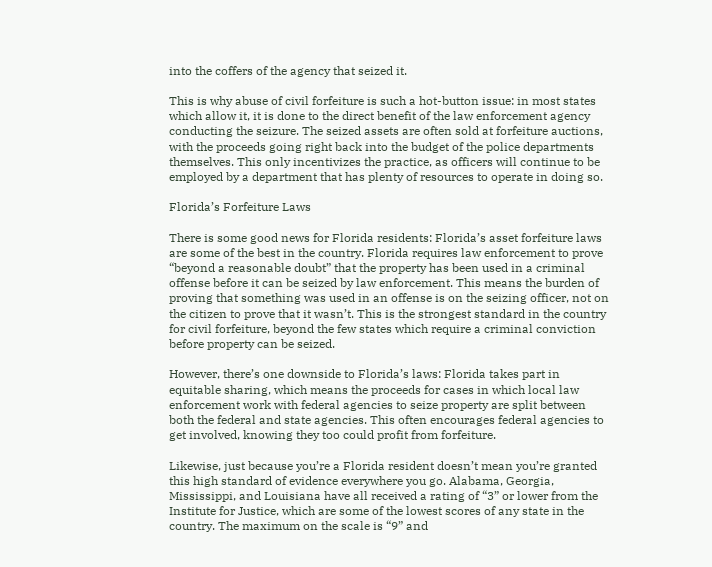into the coffers of the agency that seized it.

This is why abuse of civil forfeiture is such a hot-button issue: in most states which allow it, it is done to the direct benefit of the law enforcement agency conducting the seizure. The seized assets are often sold at forfeiture auctions, with the proceeds going right back into the budget of the police departments themselves. This only incentivizes the practice, as officers will continue to be employed by a department that has plenty of resources to operate in doing so.

Florida’s Forfeiture Laws

There is some good news for Florida residents: Florida’s asset forfeiture laws are some of the best in the country. Florida requires law enforcement to prove “beyond a reasonable doubt” that the property has been used in a criminal offense before it can be seized by law enforcement. This means the burden of proving that something was used in an offense is on the seizing officer, not on the citizen to prove that it wasn’t. This is the strongest standard in the country for civil forfeiture, beyond the few states which require a criminal conviction before property can be seized.

However, there’s one downside to Florida’s laws: Florida takes part in equitable sharing, which means the proceeds for cases in which local law enforcement work with federal agencies to seize property are split between both the federal and state agencies. This often encourages federal agencies to get involved, knowing they too could profit from forfeiture.

Likewise, just because you’re a Florida resident doesn’t mean you’re granted this high standard of evidence everywhere you go. Alabama, Georgia, Mississippi, and Louisiana have all received a rating of “3” or lower from the Institute for Justice, which are some of the lowest scores of any state in the country. The maximum on the scale is “9” and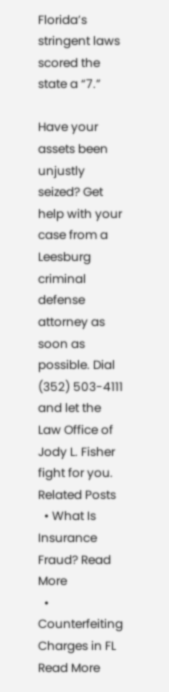Florida’s stringent laws scored the state a “7.”

Have your assets been unjustly seized? Get help with your case from a Leesburg criminal defense attorney as soon as possible. Dial (352) 503-4111 and let the Law Office of Jody L. Fisher fight for you.
Related Posts
  • What Is Insurance Fraud? Read More
  • Counterfeiting Charges in FL Read More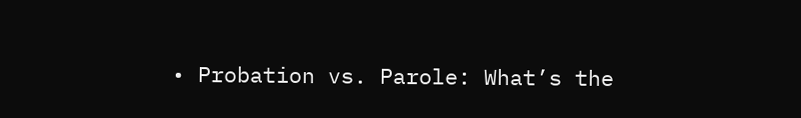• Probation vs. Parole: What’s the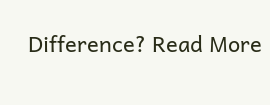Difference? Read More